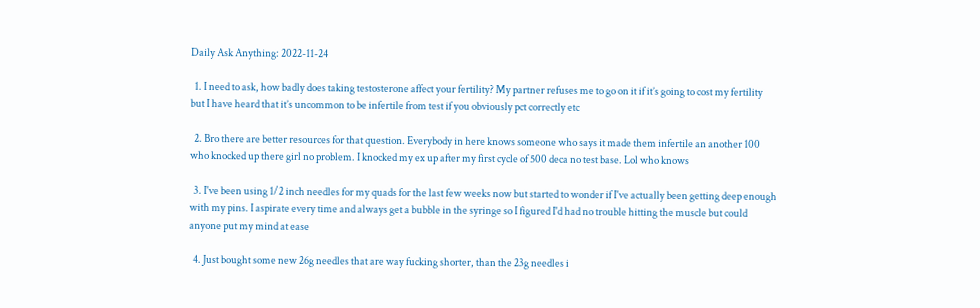Daily Ask Anything: 2022-11-24

  1. I need to ask, how badly does taking testosterone affect your fertility? My partner refuses me to go on it if it’s going to cost my fertility but I have heard that it’s uncommon to be infertile from test if you obviously pct correctly etc

  2. Bro there are better resources for that question. Everybody in here knows someone who says it made them infertile an another 100 who knocked up there girl no problem. I knocked my ex up after my first cycle of 500 deca no test base. Lol who knows

  3. I've been using 1/2 inch needles for my quads for the last few weeks now but started to wonder if I've actually been getting deep enough with my pins. I aspirate every time and always get a bubble in the syringe so I figured I'd had no trouble hitting the muscle but could anyone put my mind at ease

  4. Just bought some new 26g needles that are way fucking shorter, than the 23g needles i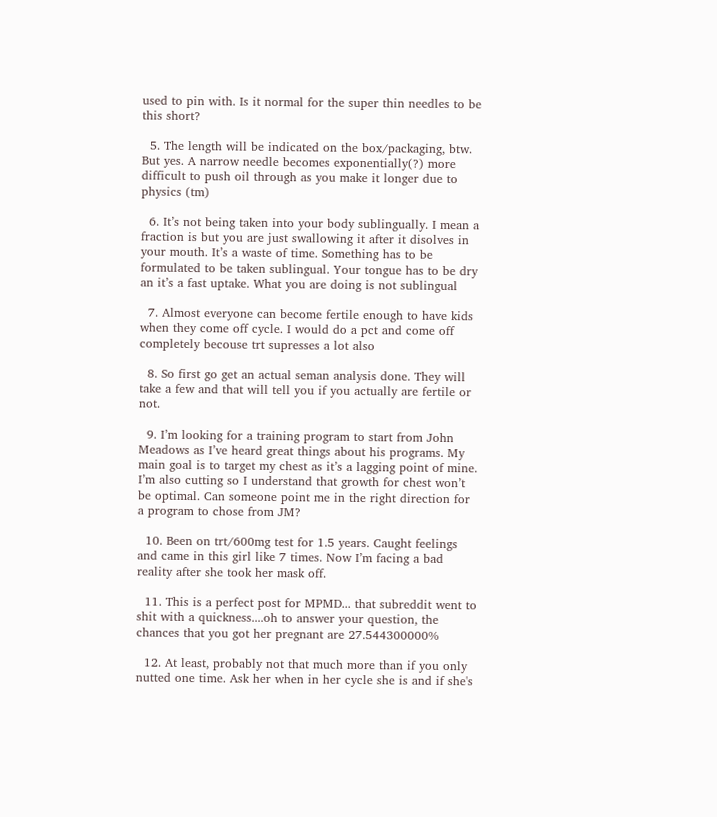used to pin with. Is it normal for the super thin needles to be this short?

  5. The length will be indicated on the box/packaging, btw. But yes. A narrow needle becomes exponentially(?) more difficult to push oil through as you make it longer due to physics (tm)

  6. It’s not being taken into your body sublingually. I mean a fraction is but you are just swallowing it after it disolves in your mouth. It’s a waste of time. Something has to be formulated to be taken sublingual. Your tongue has to be dry an it’s a fast uptake. What you are doing is not sublingual

  7. Almost everyone can become fertile enough to have kids when they come off cycle. I would do a pct and come off completely becouse trt supresses a lot also

  8. So first go get an actual seman analysis done. They will take a few and that will tell you if you actually are fertile or not.

  9. I’m looking for a training program to start from John Meadows as I’ve heard great things about his programs. My main goal is to target my chest as it’s a lagging point of mine. I’m also cutting so I understand that growth for chest won’t be optimal. Can someone point me in the right direction for a program to chose from JM?

  10. Been on trt/600mg test for 1.5 years. Caught feelings and came in this girl like 7 times. Now I’m facing a bad reality after she took her mask off.

  11. This is a perfect post for MPMD... that subreddit went to shit with a quickness....oh to answer your question, the chances that you got her pregnant are 27.544300000%

  12. At least, probably not that much more than if you only nutted one time. Ask her when in her cycle she is and if she's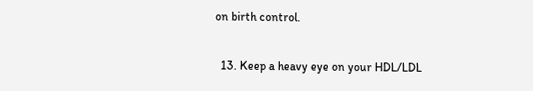on birth control.

  13. Keep a heavy eye on your HDL/LDL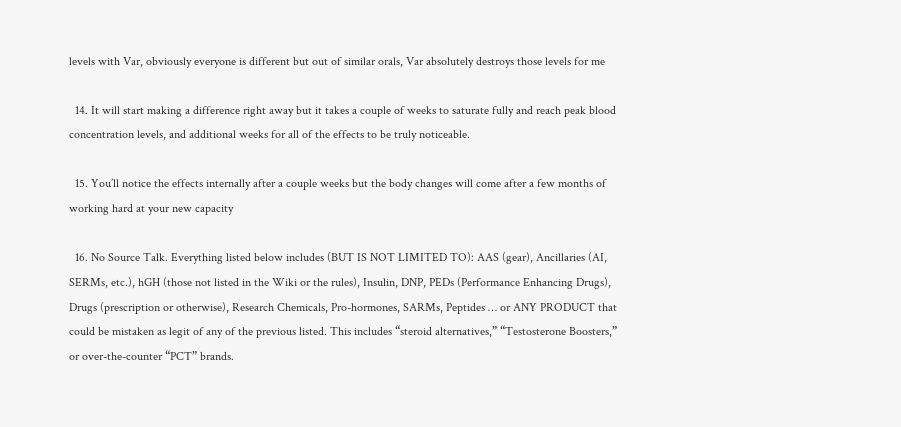levels with Var, obviously everyone is different but out of similar orals, Var absolutely destroys those levels for me

  14. It will start making a difference right away but it takes a couple of weeks to saturate fully and reach peak blood concentration levels, and additional weeks for all of the effects to be truly noticeable.

  15. You’ll notice the effects internally after a couple weeks but the body changes will come after a few months of working hard at your new capacity

  16. No Source Talk. Everything listed below includes (BUT IS NOT LIMITED TO): AAS (gear), Ancillaries (AI, SERMs, etc.), hGH (those not listed in the Wiki or the rules), Insulin, DNP, PEDs (Performance Enhancing Drugs), Drugs (prescription or otherwise), Research Chemicals, Pro-hormones, SARMs, Peptides … or ANY PRODUCT that could be mistaken as legit of any of the previous listed. This includes “steroid alternatives,” “Testosterone Boosters,” or over-the-counter “PCT” brands.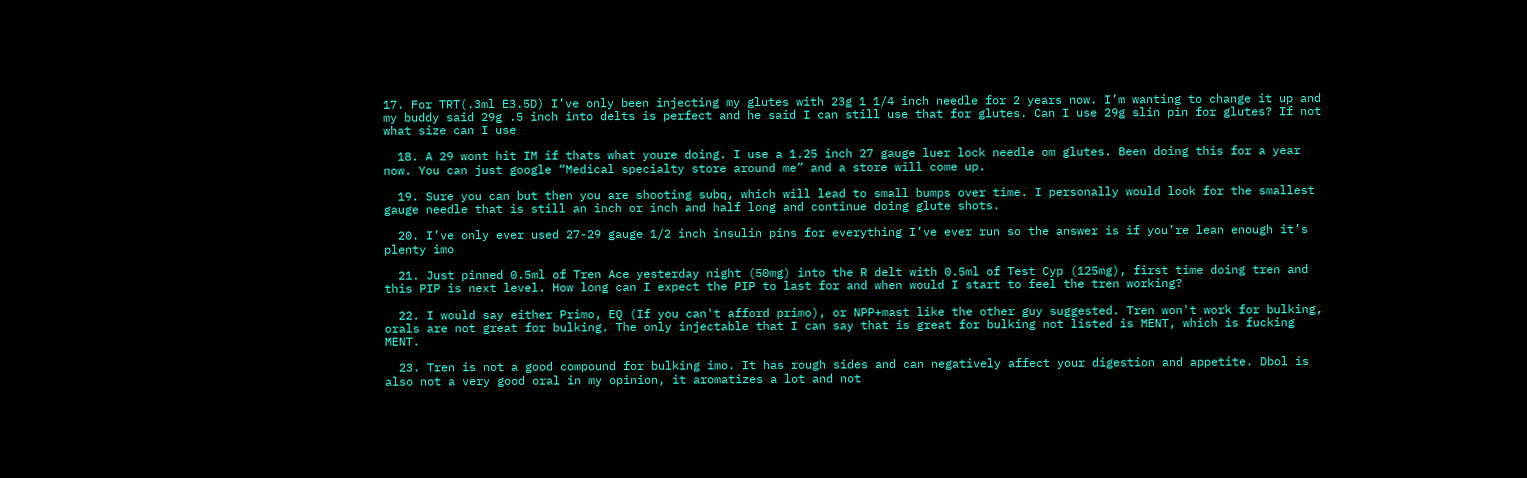17. For TRT(.3ml E3.5D) I’ve only been injecting my glutes with 23g 1 1/4 inch needle for 2 years now. I’m wanting to change it up and my buddy said 29g .5 inch into delts is perfect and he said I can still use that for glutes. Can I use 29g slin pin for glutes? If not what size can I use

  18. A 29 wont hit IM if thats what youre doing. I use a 1.25 inch 27 gauge luer lock needle om glutes. Been doing this for a year now. You can just google “Medical specialty store around me” and a store will come up.

  19. Sure you can but then you are shooting subq, which will lead to small bumps over time. I personally would look for the smallest gauge needle that is still an inch or inch and half long and continue doing glute shots.

  20. I’ve only ever used 27-29 gauge 1/2 inch insulin pins for everything I’ve ever run so the answer is if you’re lean enough it’s plenty imo

  21. Just pinned 0.5ml of Tren Ace yesterday night (50mg) into the R delt with 0.5ml of Test Cyp (125mg), first time doing tren and this PIP is next level. How long can I expect the PIP to last for and when would I start to feel the tren working?

  22. I would say either Primo, EQ (If you can't afford primo), or NPP+mast like the other guy suggested. Tren won't work for bulking, orals are not great for bulking. The only injectable that I can say that is great for bulking not listed is MENT, which is fucking MENT.

  23. Tren is not a good compound for bulking imo. It has rough sides and can negatively affect your digestion and appetite. Dbol is also not a very good oral in my opinion, it aromatizes a lot and not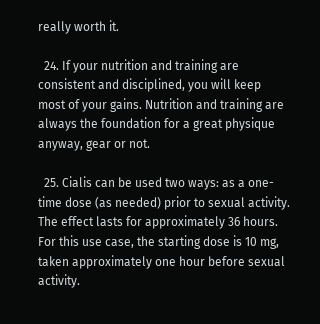really worth it.

  24. If your nutrition and training are consistent and disciplined, you will keep most of your gains. Nutrition and training are always the foundation for a great physique anyway, gear or not.

  25. Cialis can be used two ways: as a one-time dose (as needed) prior to sexual activity. The effect lasts for approximately 36 hours. For this use case, the starting dose is 10 mg, taken approximately one hour before sexual activity.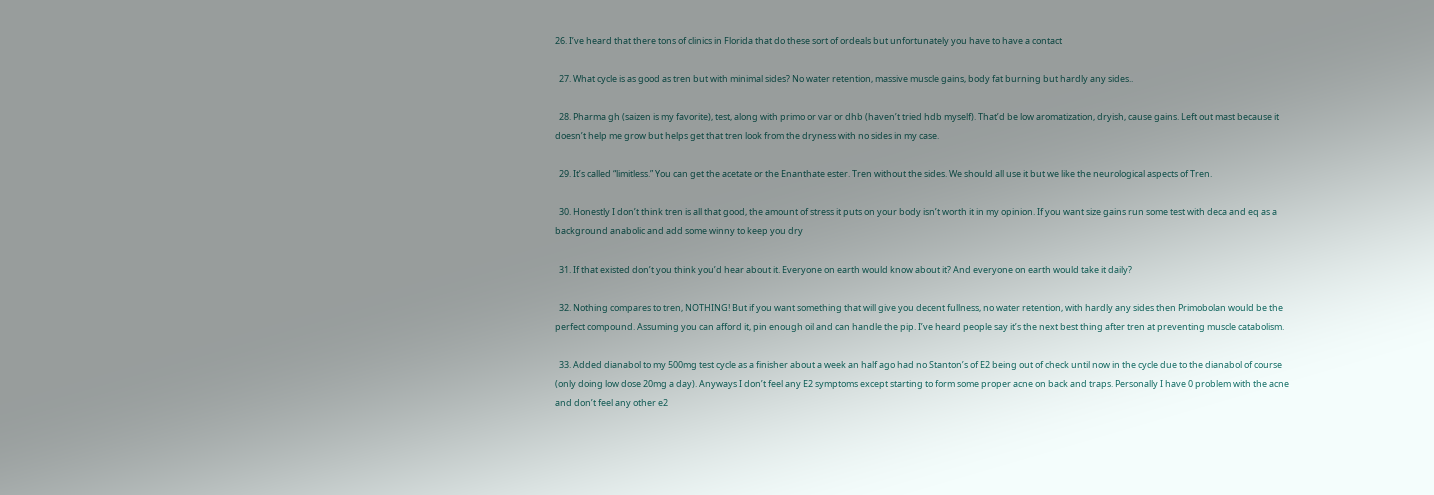26. I’ve heard that there tons of clinics in Florida that do these sort of ordeals but unfortunately you have to have a contact

  27. What cycle is as good as tren but with minimal sides? No water retention, massive muscle gains, body fat burning but hardly any sides..

  28. Pharma gh (saizen is my favorite), test, along with primo or var or dhb (haven’t tried hdb myself). That’d be low aromatization, dryish, cause gains. Left out mast because it doesn’t help me grow but helps get that tren look from the dryness with no sides in my case.

  29. It’s called “limitless.” You can get the acetate or the Enanthate ester. Tren without the sides. We should all use it but we like the neurological aspects of Tren.

  30. Honestly I don’t think tren is all that good, the amount of stress it puts on your body isn’t worth it in my opinion. If you want size gains run some test with deca and eq as a background anabolic and add some winny to keep you dry

  31. If that existed don’t you think you’d hear about it. Everyone on earth would know about it? And everyone on earth would take it daily?

  32. Nothing compares to tren, NOTHING! But if you want something that will give you decent fullness, no water retention, with hardly any sides then Primobolan would be the perfect compound. Assuming you can afford it, pin enough oil and can handle the pip. I’ve heard people say it’s the next best thing after tren at preventing muscle catabolism.

  33. Added dianabol to my 500mg test cycle as a finisher about a week an half ago had no Stanton’s of E2 being out of check until now in the cycle due to the dianabol of course (only doing low dose 20mg a day). Anyways I don’t feel any E2 symptoms except starting to form some proper acne on back and traps. Personally I have 0 problem with the acne and don’t feel any other e2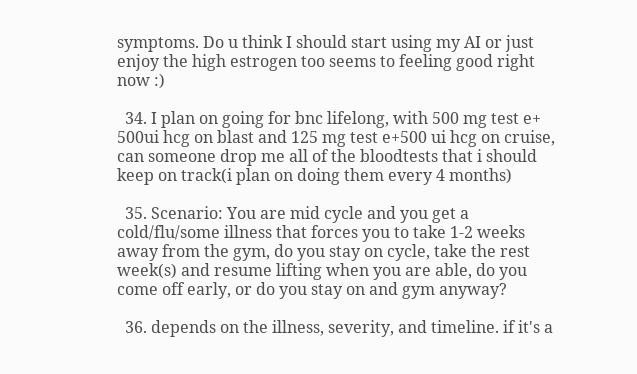symptoms. Do u think I should start using my AI or just enjoy the high estrogen too seems to feeling good right now :)

  34. I plan on going for bnc lifelong, with 500 mg test e+ 500ui hcg on blast and 125 mg test e+500 ui hcg on cruise, can someone drop me all of the bloodtests that i should keep on track(i plan on doing them every 4 months)

  35. Scenario: You are mid cycle and you get a cold/flu/some illness that forces you to take 1-2 weeks away from the gym, do you stay on cycle, take the rest week(s) and resume lifting when you are able, do you come off early, or do you stay on and gym anyway?

  36. depends on the illness, severity, and timeline. if it's a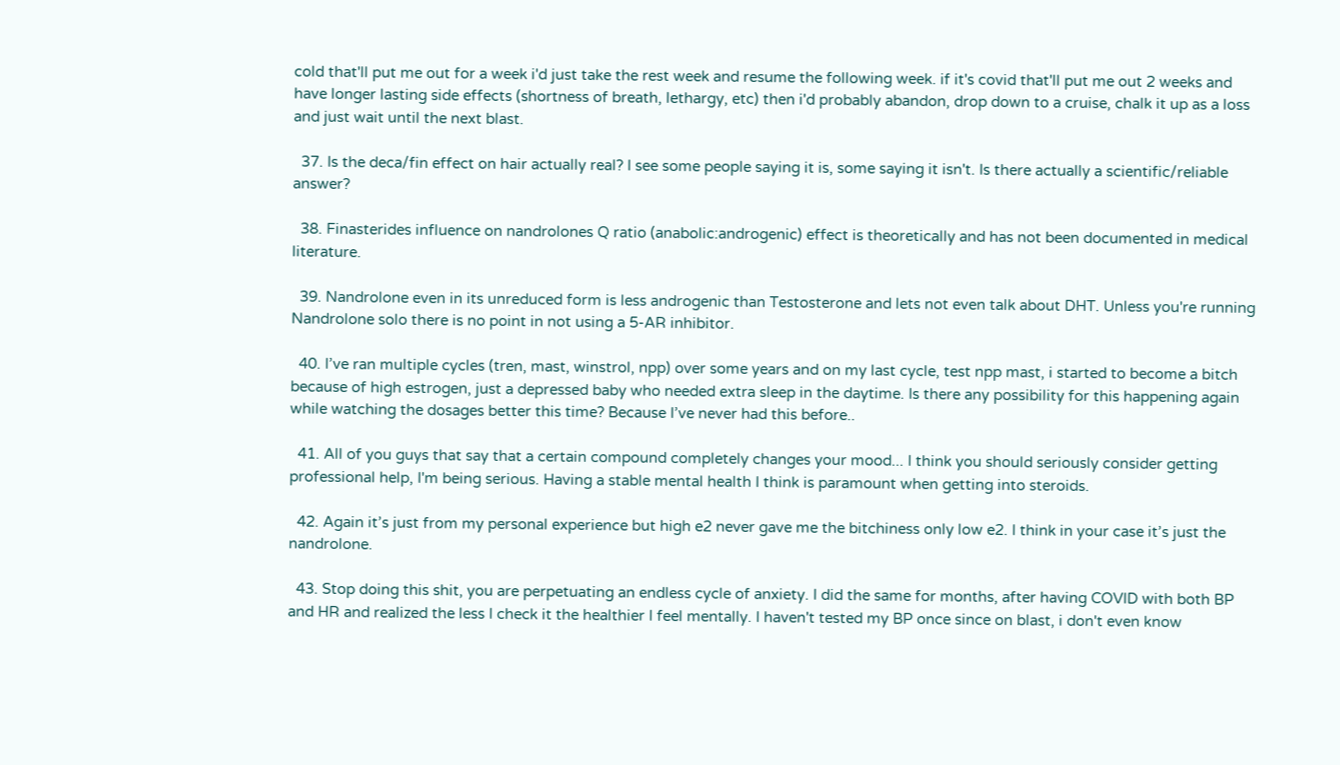cold that'll put me out for a week i'd just take the rest week and resume the following week. if it's covid that'll put me out 2 weeks and have longer lasting side effects (shortness of breath, lethargy, etc) then i'd probably abandon, drop down to a cruise, chalk it up as a loss and just wait until the next blast.

  37. Is the deca/fin effect on hair actually real? I see some people saying it is, some saying it isn't. Is there actually a scientific/reliable answer?

  38. Finasterides influence on nandrolones Q ratio (anabolic:androgenic) effect is theoretically and has not been documented in medical literature.

  39. Nandrolone even in its unreduced form is less androgenic than Testosterone and lets not even talk about DHT. Unless you're running Nandrolone solo there is no point in not using a 5-AR inhibitor.

  40. I’ve ran multiple cycles (tren, mast, winstrol, npp) over some years and on my last cycle, test npp mast, i started to become a bitch because of high estrogen, just a depressed baby who needed extra sleep in the daytime. Is there any possibility for this happening again while watching the dosages better this time? Because I’ve never had this before..

  41. All of you guys that say that a certain compound completely changes your mood... I think you should seriously consider getting professional help, I'm being serious. Having a stable mental health I think is paramount when getting into steroids.

  42. Again it’s just from my personal experience but high e2 never gave me the bitchiness only low e2. I think in your case it’s just the nandrolone.

  43. Stop doing this shit, you are perpetuating an endless cycle of anxiety. I did the same for months, after having COVID with both BP and HR and realized the less I check it the healthier I feel mentally. I haven't tested my BP once since on blast, i don't even know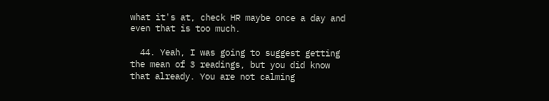what it's at, check HR maybe once a day and even that is too much.

  44. Yeah, I was going to suggest getting the mean of 3 readings, but you did know that already. You are not calming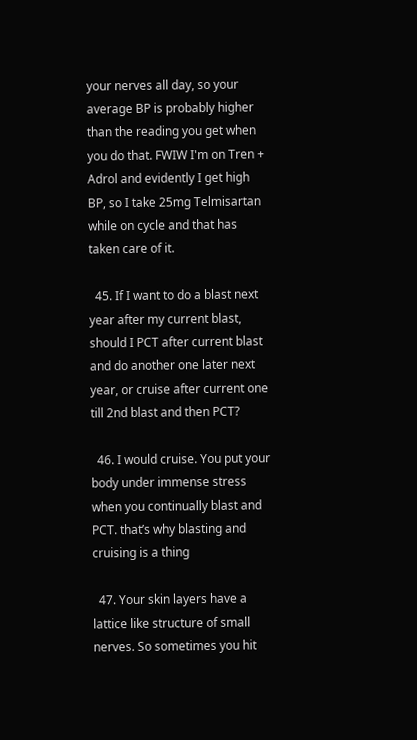your nerves all day, so your average BP is probably higher than the reading you get when you do that. FWIW I'm on Tren + Adrol and evidently I get high BP, so I take 25mg Telmisartan while on cycle and that has taken care of it.

  45. If I want to do a blast next year after my current blast, should I PCT after current blast and do another one later next year, or cruise after current one till 2nd blast and then PCT?

  46. I would cruise. You put your body under immense stress when you continually blast and PCT. that’s why blasting and cruising is a thing

  47. Your skin layers have a lattice like structure of small nerves. So sometimes you hit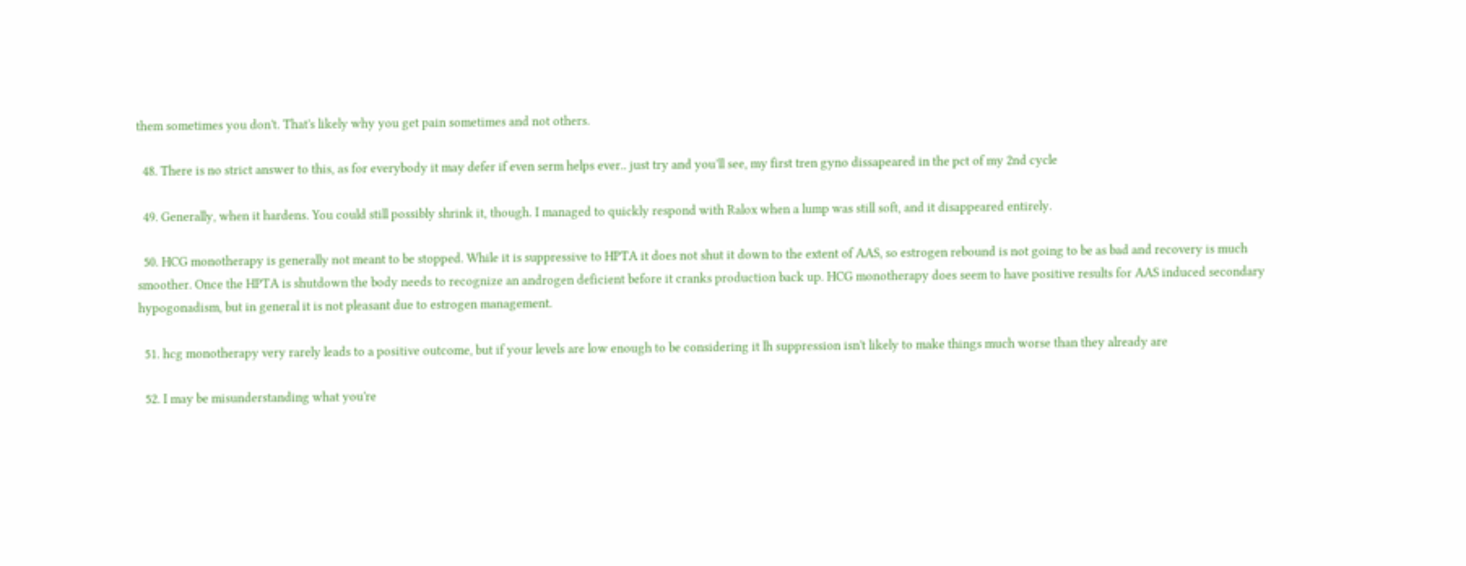them sometimes you don't. That's likely why you get pain sometimes and not others.

  48. There is no strict answer to this, as for everybody it may defer if even serm helps ever.. just try and you’ll see, my first tren gyno dissapeared in the pct of my 2nd cycle

  49. Generally, when it hardens. You could still possibly shrink it, though. I managed to quickly respond with Ralox when a lump was still soft, and it disappeared entirely.

  50. HCG monotherapy is generally not meant to be stopped. While it is suppressive to HPTA it does not shut it down to the extent of AAS, so estrogen rebound is not going to be as bad and recovery is much smoother. Once the HPTA is shutdown the body needs to recognize an androgen deficient before it cranks production back up. HCG monotherapy does seem to have positive results for AAS induced secondary hypogonadism, but in general it is not pleasant due to estrogen management.

  51. hcg monotherapy very rarely leads to a positive outcome, but if your levels are low enough to be considering it lh suppression isn't likely to make things much worse than they already are

  52. I may be misunderstanding what you're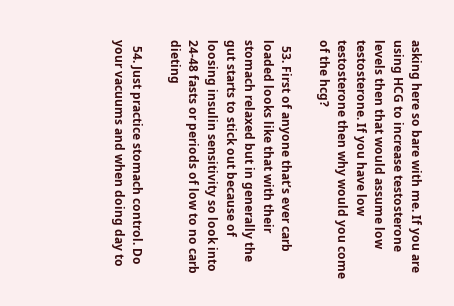asking here so bare with me. If you are using HCG to increase testosterone levels then that would assume low testosterone. If you have low testosterone then why would you come of the hcg?

  53. First of anyone that’s ever carb loaded looks like that with their stomach relaxed but in generally the gut starts to stick out because of loosing insulin sensitivity so look into 24-48 fasts or periods of low to no carb dieting

  54. Just practice stomach control. Do your vacuums and when doing day to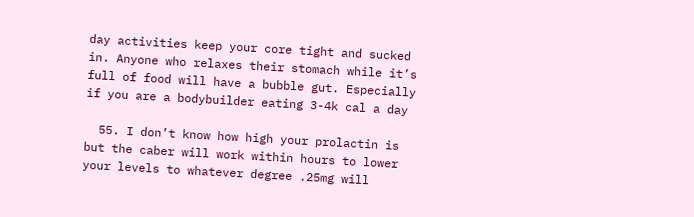day activities keep your core tight and sucked in. Anyone who relaxes their stomach while it’s full of food will have a bubble gut. Especially if you are a bodybuilder eating 3-4k cal a day

  55. I don’t know how high your prolactin is but the caber will work within hours to lower your levels to whatever degree .25mg will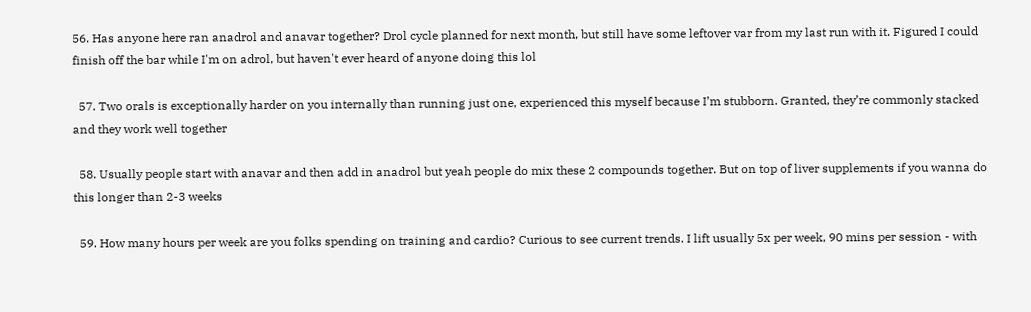56. Has anyone here ran anadrol and anavar together? Drol cycle planned for next month, but still have some leftover var from my last run with it. Figured I could finish off the bar while I'm on adrol, but haven't ever heard of anyone doing this lol

  57. Two orals is exceptionally harder on you internally than running just one, experienced this myself because I’m stubborn. Granted, they’re commonly stacked and they work well together

  58. Usually people start with anavar and then add in anadrol but yeah people do mix these 2 compounds together. But on top of liver supplements if you wanna do this longer than 2-3 weeks

  59. How many hours per week are you folks spending on training and cardio? Curious to see current trends. I lift usually 5x per week, 90 mins per session - with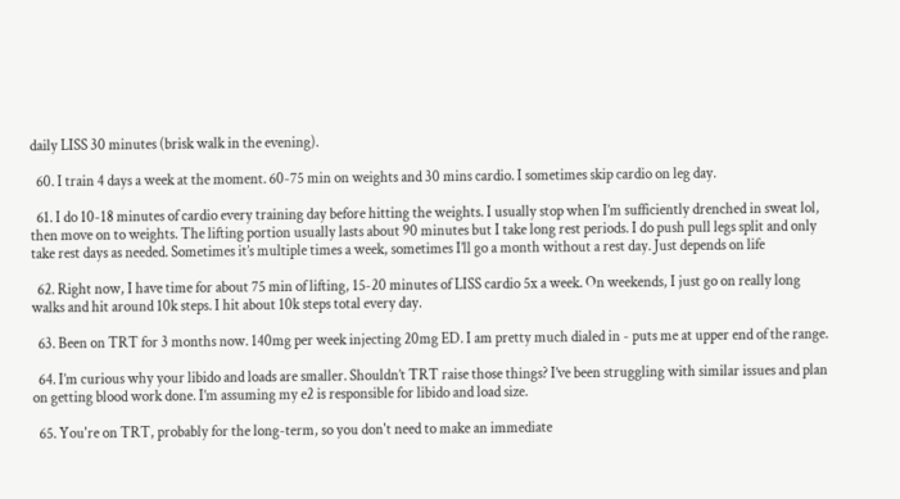daily LISS 30 minutes (brisk walk in the evening).

  60. I train 4 days a week at the moment. 60-75 min on weights and 30 mins cardio. I sometimes skip cardio on leg day.

  61. I do 10-18 minutes of cardio every training day before hitting the weights. I usually stop when I’m sufficiently drenched in sweat lol, then move on to weights. The lifting portion usually lasts about 90 minutes but I take long rest periods. I do push pull legs split and only take rest days as needed. Sometimes it’s multiple times a week, sometimes I’ll go a month without a rest day. Just depends on life

  62. Right now, I have time for about 75 min of lifting, 15-20 minutes of LISS cardio 5x a week. On weekends, I just go on really long walks and hit around 10k steps. I hit about 10k steps total every day.

  63. Been on TRT for 3 months now. 140mg per week injecting 20mg ED. I am pretty much dialed in - puts me at upper end of the range.

  64. I’m curious why your libido and loads are smaller. Shouldn’t TRT raise those things? I’ve been struggling with similar issues and plan on getting blood work done. I’m assuming my e2 is responsible for libido and load size.

  65. You're on TRT, probably for the long-term, so you don't need to make an immediate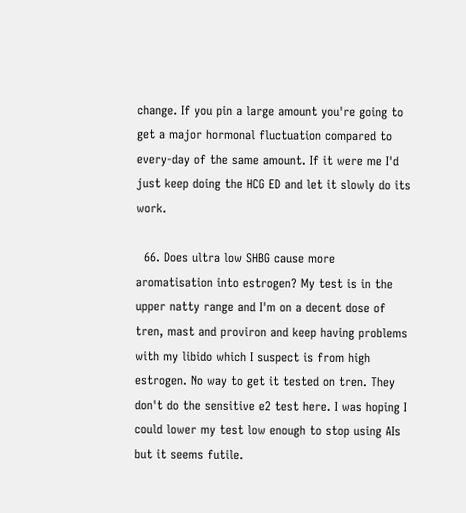change. If you pin a large amount you're going to get a major hormonal fluctuation compared to every-day of the same amount. If it were me I'd just keep doing the HCG ED and let it slowly do its work.

  66. Does ultra low SHBG cause more aromatisation into estrogen? My test is in the upper natty range and I'm on a decent dose of tren, mast and proviron and keep having problems with my libido which I suspect is from high estrogen. No way to get it tested on tren. They don't do the sensitive e2 test here. I was hoping I could lower my test low enough to stop using AIs but it seems futile.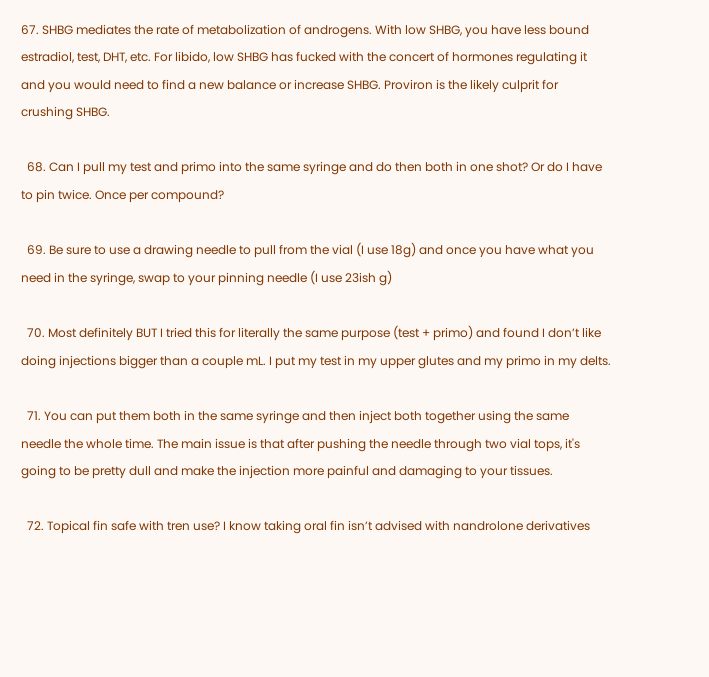67. SHBG mediates the rate of metabolization of androgens. With low SHBG, you have less bound estradiol, test, DHT, etc. For libido, low SHBG has fucked with the concert of hormones regulating it and you would need to find a new balance or increase SHBG. Proviron is the likely culprit for crushing SHBG.

  68. Can I pull my test and primo into the same syringe and do then both in one shot? Or do I have to pin twice. Once per compound?

  69. Be sure to use a drawing needle to pull from the vial (I use 18g) and once you have what you need in the syringe, swap to your pinning needle (I use 23ish g)

  70. Most definitely BUT I tried this for literally the same purpose (test + primo) and found I don’t like doing injections bigger than a couple mL. I put my test in my upper glutes and my primo in my delts.

  71. You can put them both in the same syringe and then inject both together using the same needle the whole time. The main issue is that after pushing the needle through two vial tops, it's going to be pretty dull and make the injection more painful and damaging to your tissues.

  72. Topical fin safe with tren use? I know taking oral fin isn’t advised with nandrolone derivatives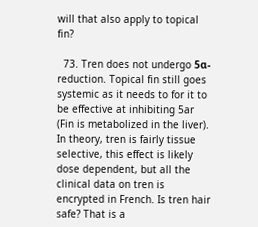will that also apply to topical fin?

  73. Tren does not undergo 5α-reduction. Topical fin still goes systemic as it needs to for it to be effective at inhibiting 5ar (Fin is metabolized in the liver). In theory, tren is fairly tissue selective, this effect is likely dose dependent, but all the clinical data on tren is encrypted in French. Is tren hair safe? That is a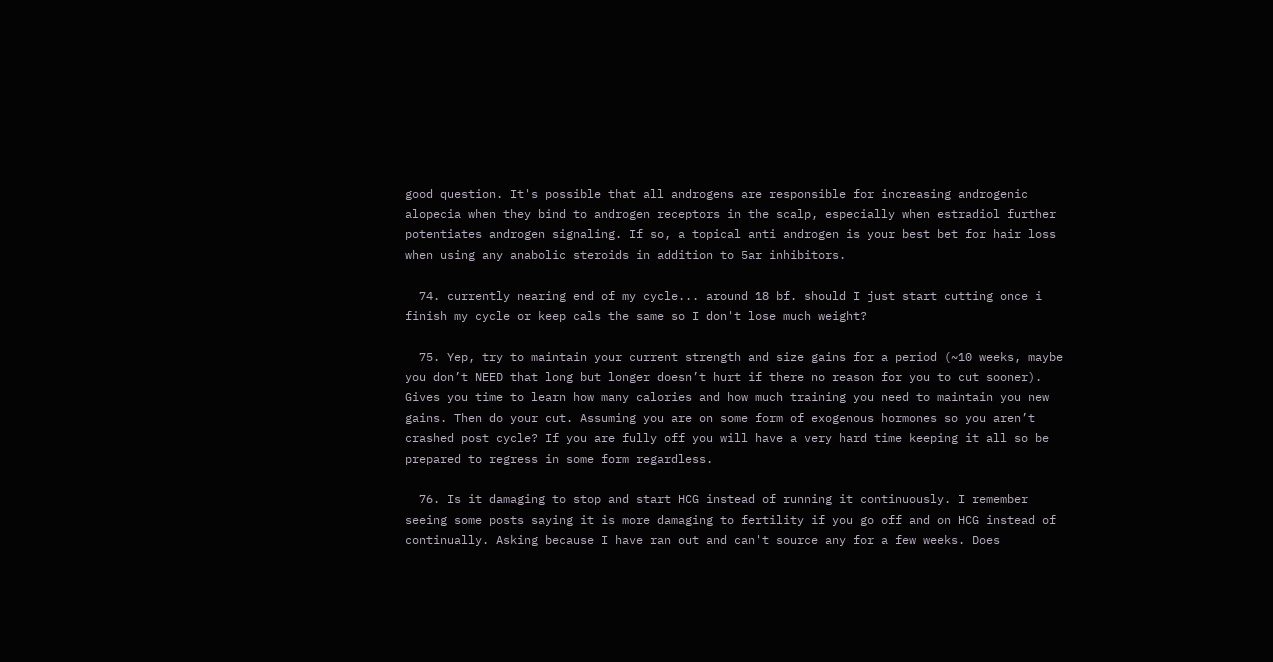good question. It's possible that all androgens are responsible for increasing androgenic alopecia when they bind to androgen receptors in the scalp, especially when estradiol further potentiates androgen signaling. If so, a topical anti androgen is your best bet for hair loss when using any anabolic steroids in addition to 5ar inhibitors.

  74. currently nearing end of my cycle... around 18 bf. should I just start cutting once i finish my cycle or keep cals the same so I don't lose much weight?

  75. Yep, try to maintain your current strength and size gains for a period (~10 weeks, maybe you don’t NEED that long but longer doesn’t hurt if there no reason for you to cut sooner). Gives you time to learn how many calories and how much training you need to maintain you new gains. Then do your cut. Assuming you are on some form of exogenous hormones so you aren’t crashed post cycle? If you are fully off you will have a very hard time keeping it all so be prepared to regress in some form regardless.

  76. Is it damaging to stop and start HCG instead of running it continuously. I remember seeing some posts saying it is more damaging to fertility if you go off and on HCG instead of continually. Asking because I have ran out and can't source any for a few weeks. Does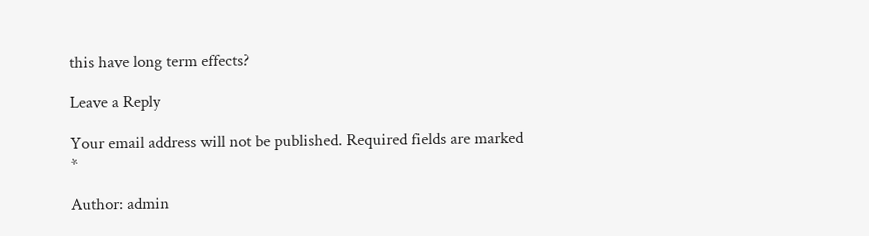this have long term effects?

Leave a Reply

Your email address will not be published. Required fields are marked *

Author: admin